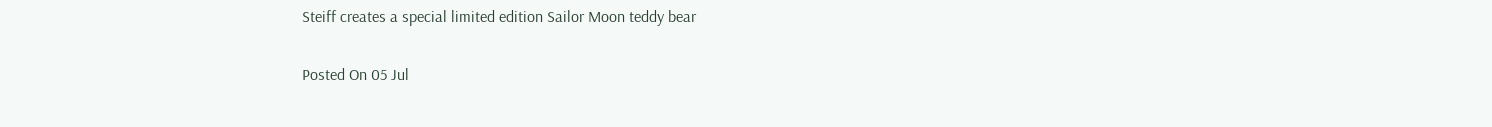Steiff creates a special limited edition Sailor Moon teddy bear

Posted On 05 Jul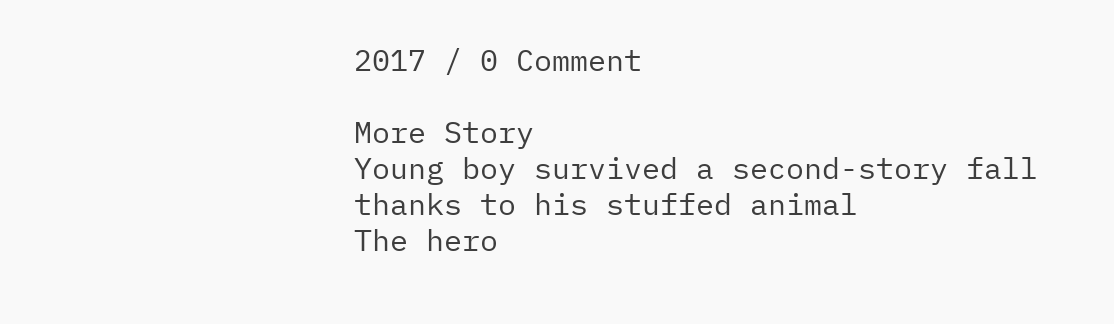2017 / 0 Comment

More Story
Young boy survived a second-story fall thanks to his stuffed animal
The hero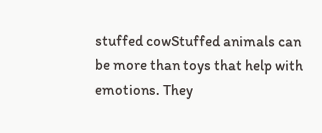stuffed cowStuffed animals can be more than toys that help with emotions. They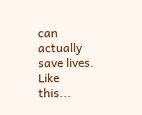can actually save lives. Like this...